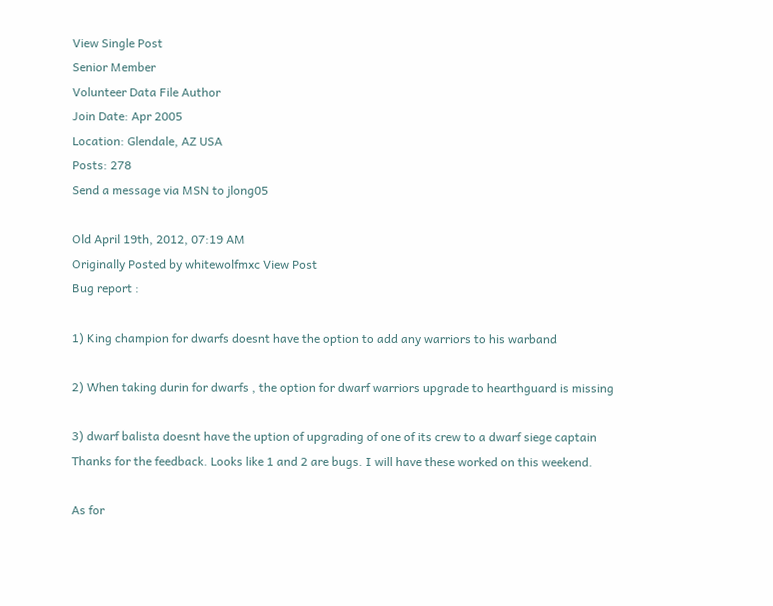View Single Post
Senior Member
Volunteer Data File Author
Join Date: Apr 2005
Location: Glendale, AZ USA
Posts: 278
Send a message via MSN to jlong05

Old April 19th, 2012, 07:19 AM
Originally Posted by whitewolfmxc View Post
Bug report :

1) King champion for dwarfs doesnt have the option to add any warriors to his warband

2) When taking durin for dwarfs , the option for dwarf warriors upgrade to hearthguard is missing

3) dwarf balista doesnt have the uption of upgrading of one of its crew to a dwarf siege captain
Thanks for the feedback. Looks like 1 and 2 are bugs. I will have these worked on this weekend.

As for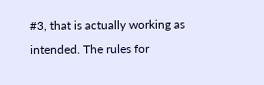#3, that is actually working as intended. The rules for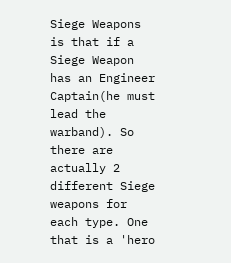Siege Weapons is that if a Siege Weapon has an Engineer Captain(he must lead the warband). So there are actually 2 different Siege weapons for each type. One that is a 'hero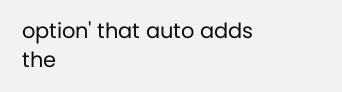option' that auto adds the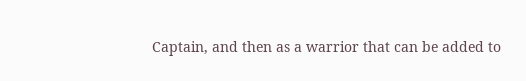Captain, and then as a warrior that can be added to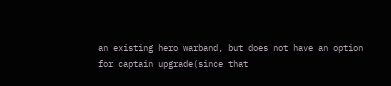an existing hero warband, but does not have an option for captain upgrade(since that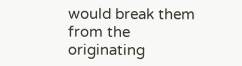would break them from the originating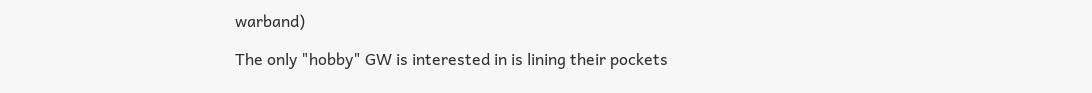warband)

The only "hobby" GW is interested in is lining their pockets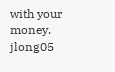with your money.
jlong05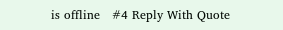is offline   #4 Reply With Quote